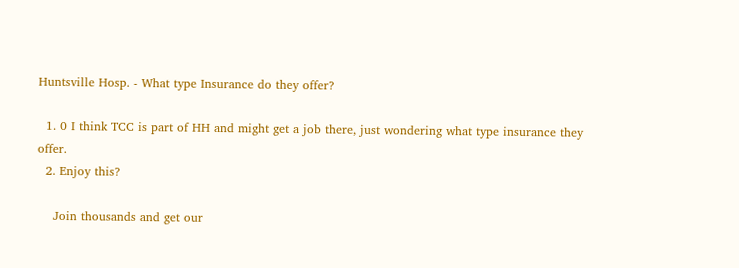Huntsville Hosp. - What type Insurance do they offer?

  1. 0 I think TCC is part of HH and might get a job there, just wondering what type insurance they offer.
  2. Enjoy this?

    Join thousands and get our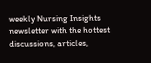weekly Nursing Insights newsletter with the hottest discussions, articles,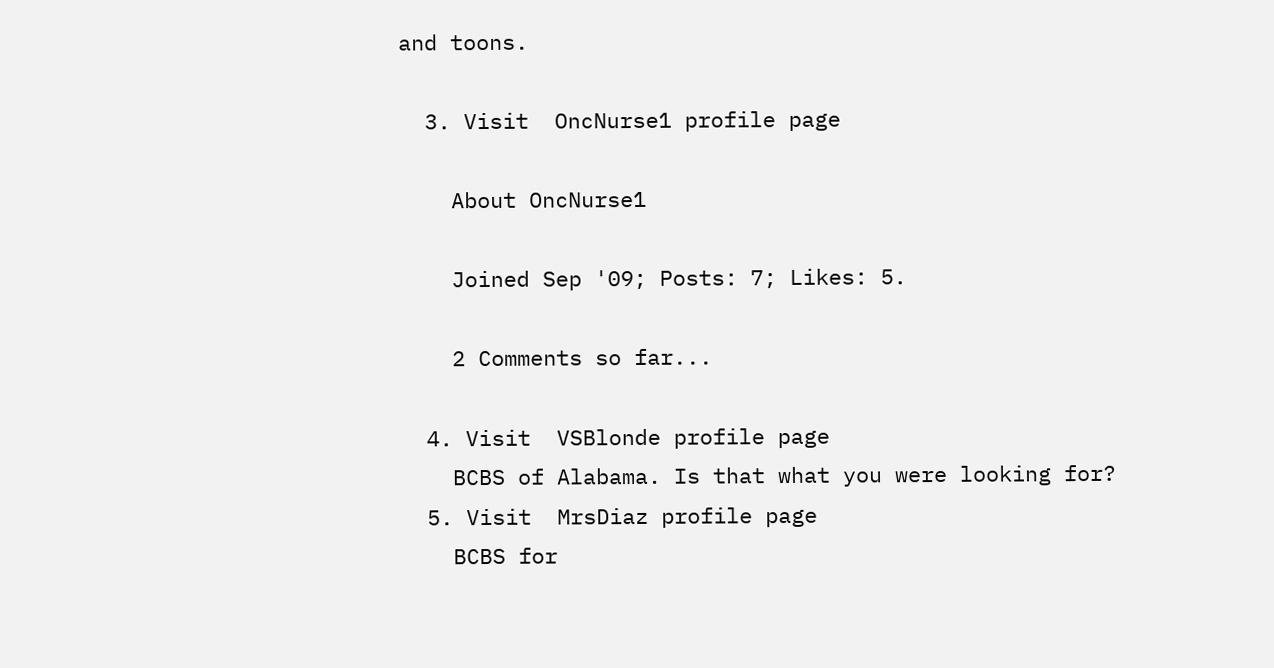and toons.

  3. Visit  OncNurse1 profile page

    About OncNurse1

    Joined Sep '09; Posts: 7; Likes: 5.

    2 Comments so far...

  4. Visit  VSBlonde profile page
    BCBS of Alabama. Is that what you were looking for?
  5. Visit  MrsDiaz profile page
    BCBS for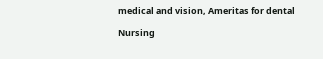medical and vision, Ameritas for dental

Nursing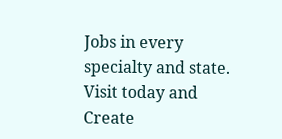Jobs in every specialty and state. Visit today and Create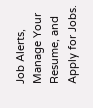Job Alerts, Manage Your Resume, and Apply for Jobs.